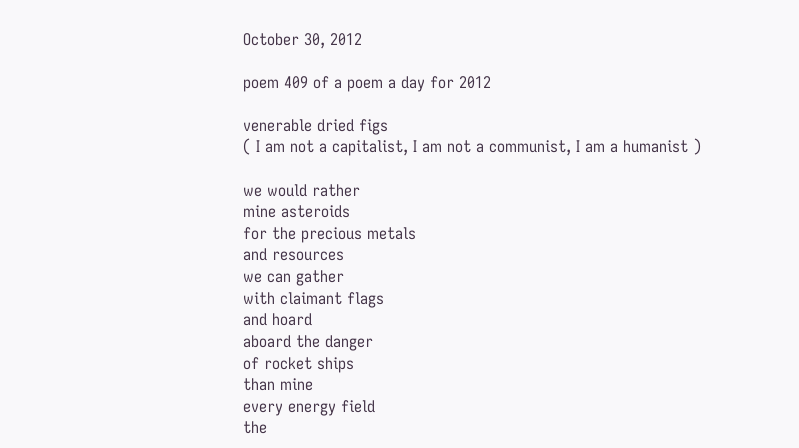October 30, 2012

poem 409 of a poem a day for 2012

venerable dried figs
( I am not a capitalist, I am not a communist, I am a humanist )

we would rather
mine asteroids
for the precious metals
and resources
we can gather
with claimant flags
and hoard
aboard the danger
of rocket ships
than mine
every energy field
the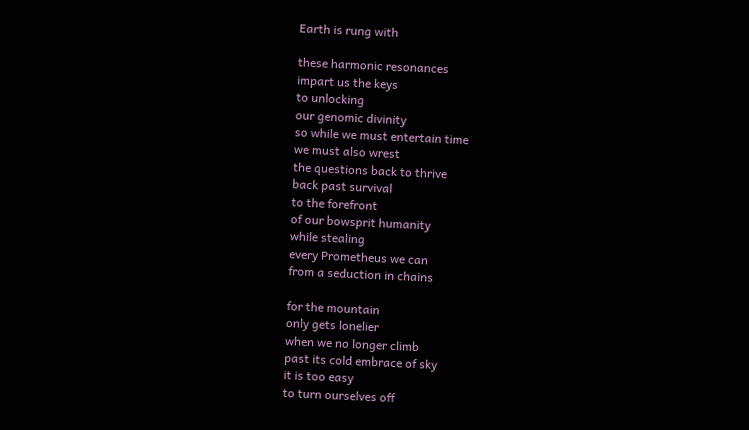Earth is rung with

these harmonic resonances
impart us the keys
to unlocking
our genomic divinity
so while we must entertain time
we must also wrest
the questions back to thrive
back past survival
to the forefront
of our bowsprit humanity
while stealing
every Prometheus we can
from a seduction in chains

for the mountain
only gets lonelier
when we no longer climb
past its cold embrace of sky
it is too easy
to turn ourselves off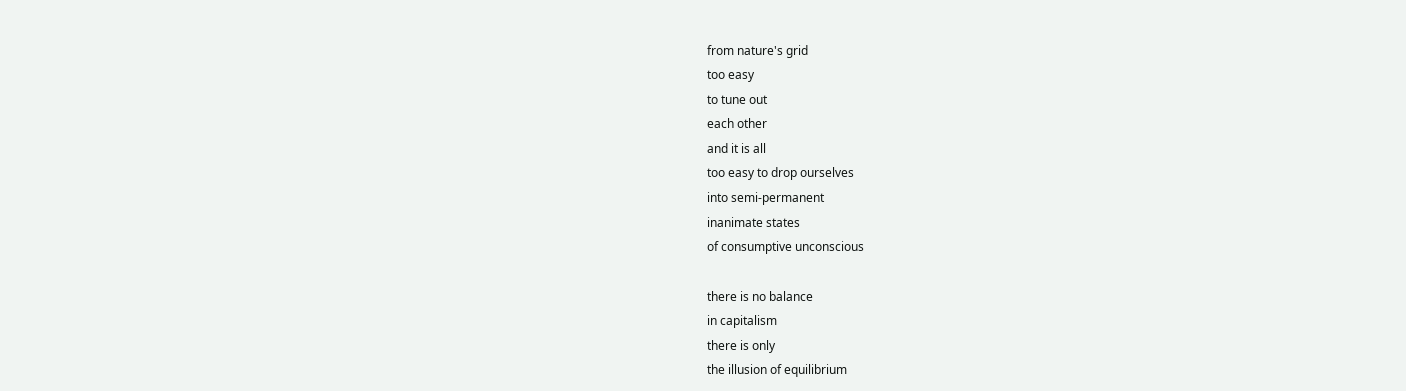from nature's grid
too easy
to tune out
each other
and it is all
too easy to drop ourselves
into semi-permanent
inanimate states
of consumptive unconscious

there is no balance
in capitalism
there is only
the illusion of equilibrium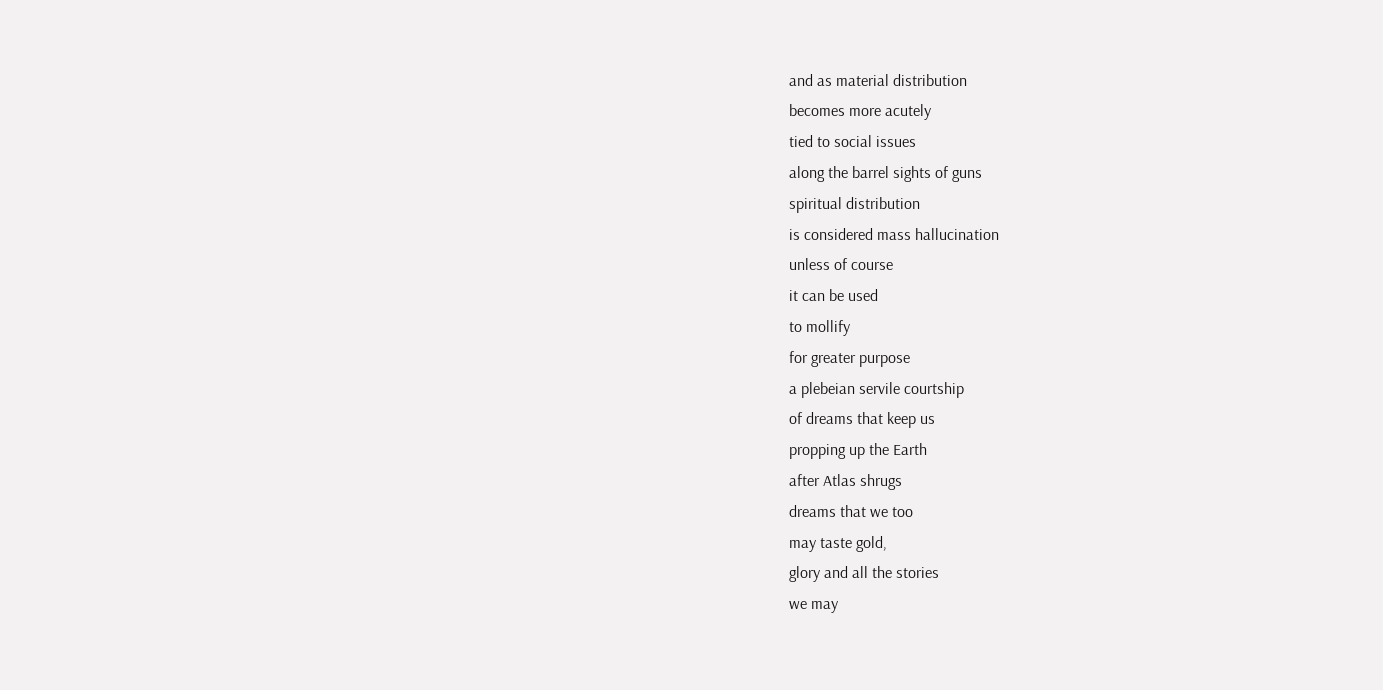and as material distribution
becomes more acutely
tied to social issues
along the barrel sights of guns
spiritual distribution
is considered mass hallucination
unless of course
it can be used
to mollify
for greater purpose
a plebeian servile courtship
of dreams that keep us
propping up the Earth
after Atlas shrugs
dreams that we too
may taste gold,
glory and all the stories
we may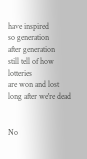have inspired
so generation
after generation
still tell of how lotteries
are won and lost
long after we're dead


No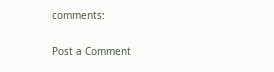comments:

Post a Comment